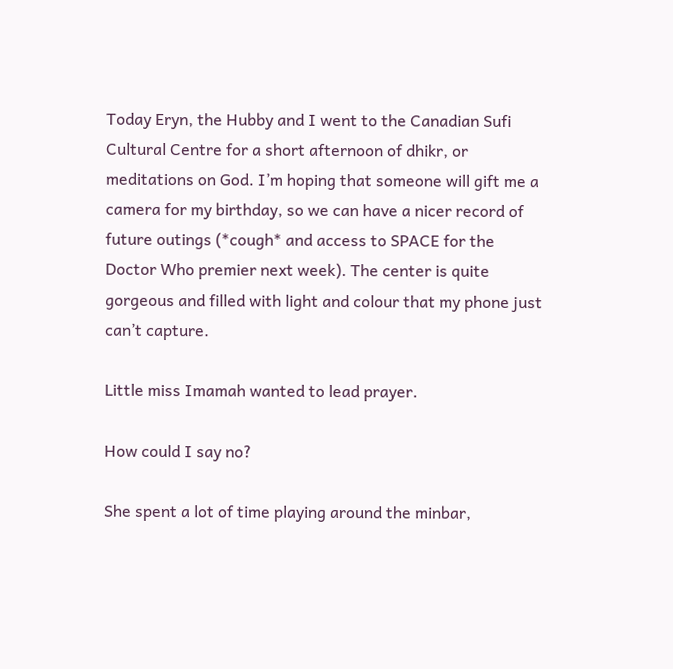Today Eryn, the Hubby and I went to the Canadian Sufi Cultural Centre for a short afternoon of dhikr, or meditations on God. I’m hoping that someone will gift me a camera for my birthday, so we can have a nicer record of future outings (*cough* and access to SPACE for the Doctor Who premier next week). The center is quite gorgeous and filled with light and colour that my phone just can’t capture.

Little miss Imamah wanted to lead prayer.

How could I say no?

She spent a lot of time playing around the minbar,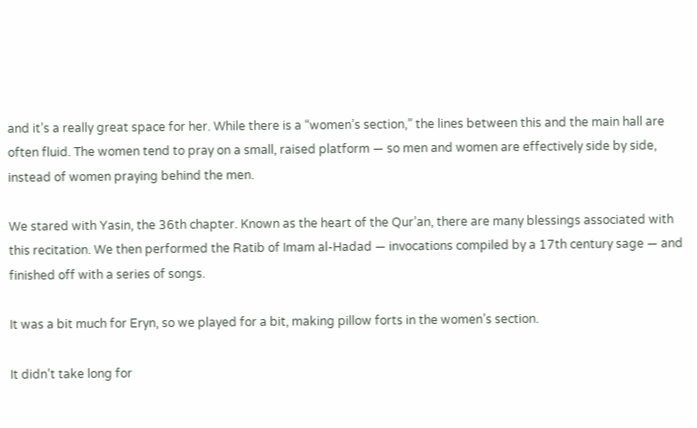and it’s a really great space for her. While there is a “women’s section,” the lines between this and the main hall are often fluid. The women tend to pray on a small, raised platform — so men and women are effectively side by side, instead of women praying behind the men.

We stared with Yasin, the 36th chapter. Known as the heart of the Qur’an, there are many blessings associated with this recitation. We then performed the Ratib of Imam al-Hadad — invocations compiled by a 17th century sage — and finished off with a series of songs.

It was a bit much for Eryn, so we played for a bit, making pillow forts in the women’s section.

It didn’t take long for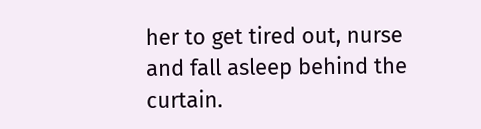her to get tired out, nurse and fall asleep behind the curtain.